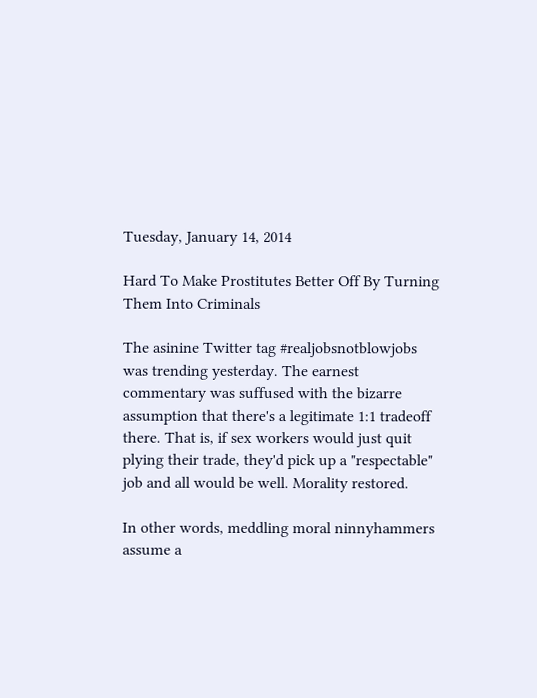Tuesday, January 14, 2014

Hard To Make Prostitutes Better Off By Turning Them Into Criminals

The asinine Twitter tag #realjobsnotblowjobs was trending yesterday. The earnest commentary was suffused with the bizarre assumption that there's a legitimate 1:1 tradeoff there. That is, if sex workers would just quit plying their trade, they'd pick up a "respectable" job and all would be well. Morality restored.

In other words, meddling moral ninnyhammers assume a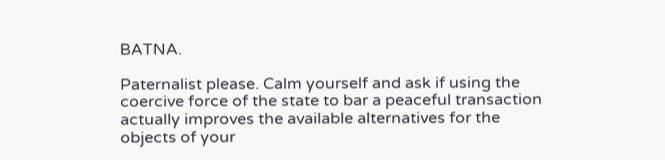BATNA.

Paternalist please. Calm yourself and ask if using the coercive force of the state to bar a peaceful transaction actually improves the available alternatives for the objects of your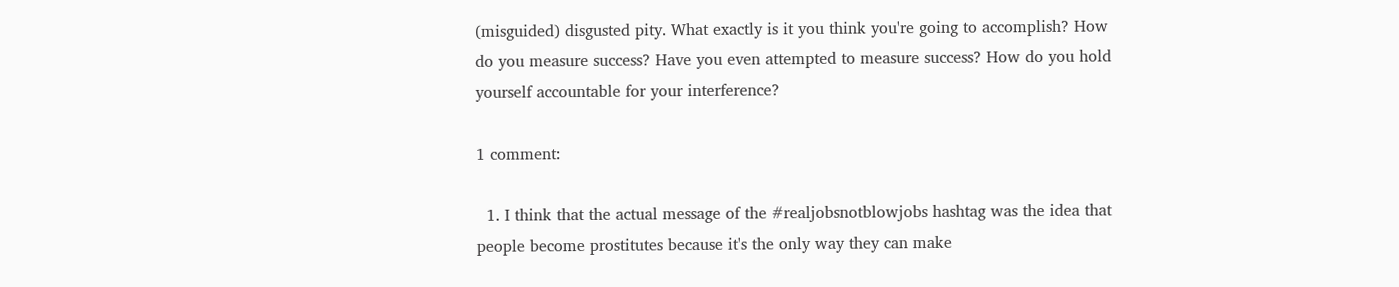(misguided) disgusted pity. What exactly is it you think you're going to accomplish? How do you measure success? Have you even attempted to measure success? How do you hold yourself accountable for your interference?

1 comment:

  1. I think that the actual message of the #realjobsnotblowjobs hashtag was the idea that people become prostitutes because it's the only way they can make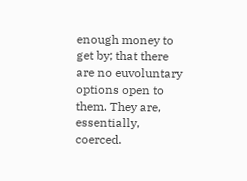enough money to get by; that there are no euvoluntary options open to them. They are, essentially, coerced.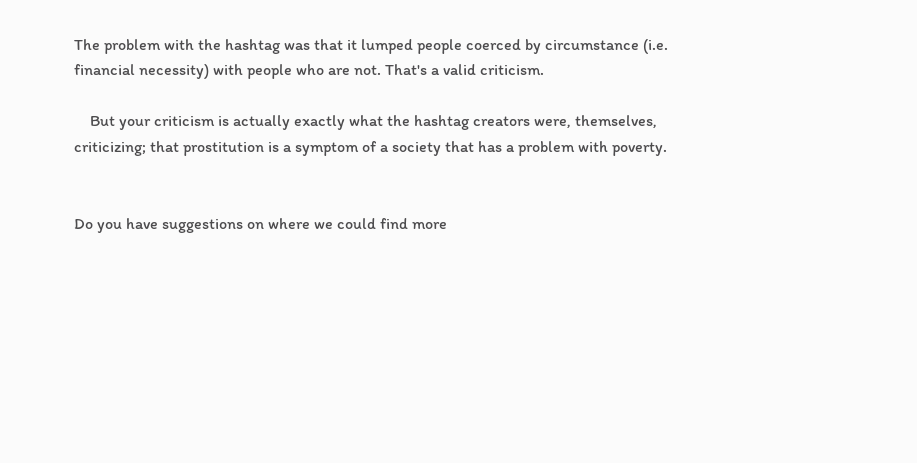The problem with the hashtag was that it lumped people coerced by circumstance (i.e. financial necessity) with people who are not. That's a valid criticism.

    But your criticism is actually exactly what the hashtag creators were, themselves, criticizing; that prostitution is a symptom of a society that has a problem with poverty.


Do you have suggestions on where we could find more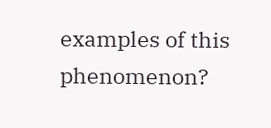examples of this phenomenon?